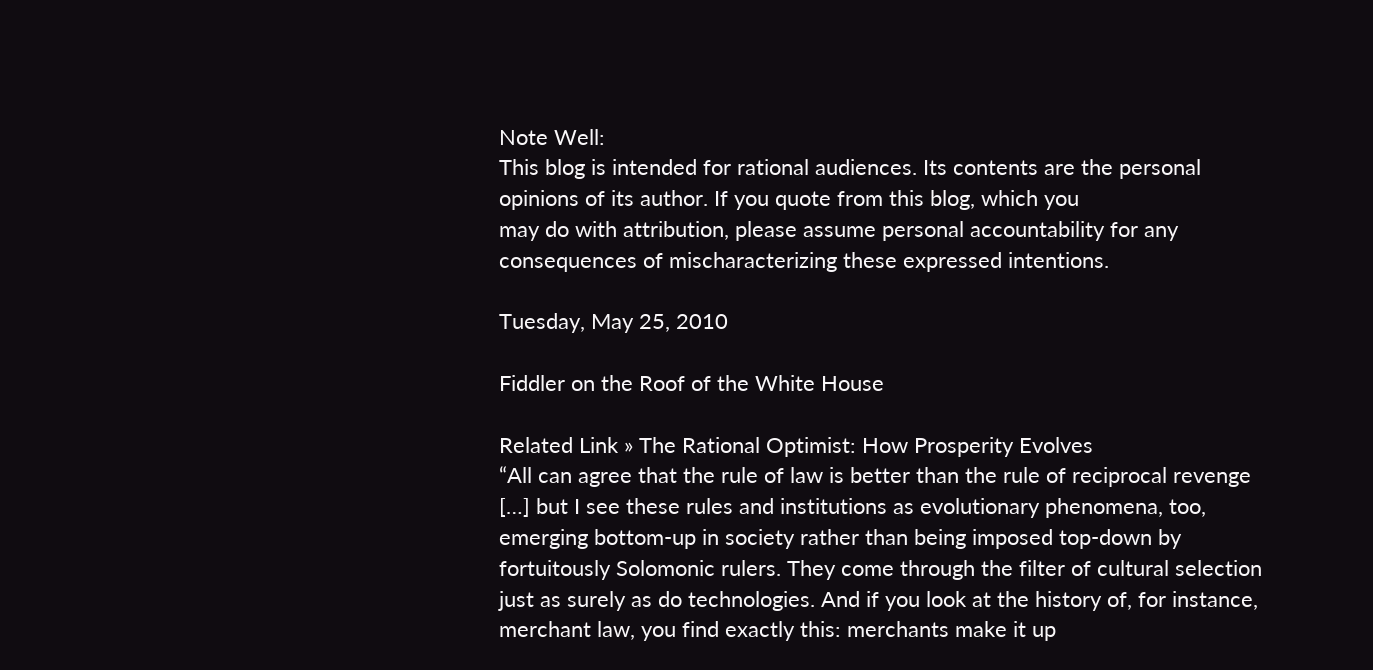Note Well:
This blog is intended for rational audiences. Its contents are the personal opinions of its author. If you quote from this blog, which you
may do with attribution, please assume personal accountability for any consequences of mischaracterizing these expressed intentions.

Tuesday, May 25, 2010

Fiddler on the Roof of the White House

Related Link » The Rational Optimist: How Prosperity Evolves
“All can agree that the rule of law is better than the rule of reciprocal revenge […] but I see these rules and institutions as evolutionary phenomena, too, emerging bottom-up in society rather than being imposed top-down by fortuitously Solomonic rulers. They come through the filter of cultural selection just as surely as do technologies. And if you look at the history of, for instance, merchant law, you find exactly this: merchants make it up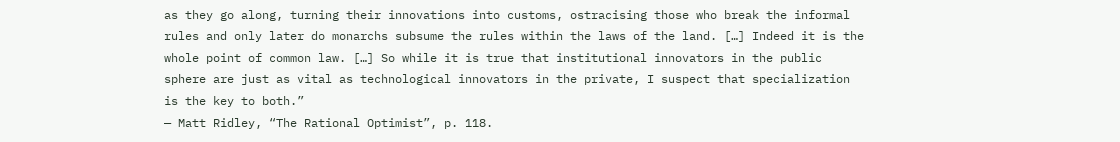as they go along, turning their innovations into customs, ostracising those who break the informal rules and only later do monarchs subsume the rules within the laws of the land. […] Indeed it is the whole point of common law. […] So while it is true that institutional innovators in the public sphere are just as vital as technological innovators in the private, I suspect that specialization is the key to both.”
— Matt Ridley, “The Rational Optimist”, p. 118.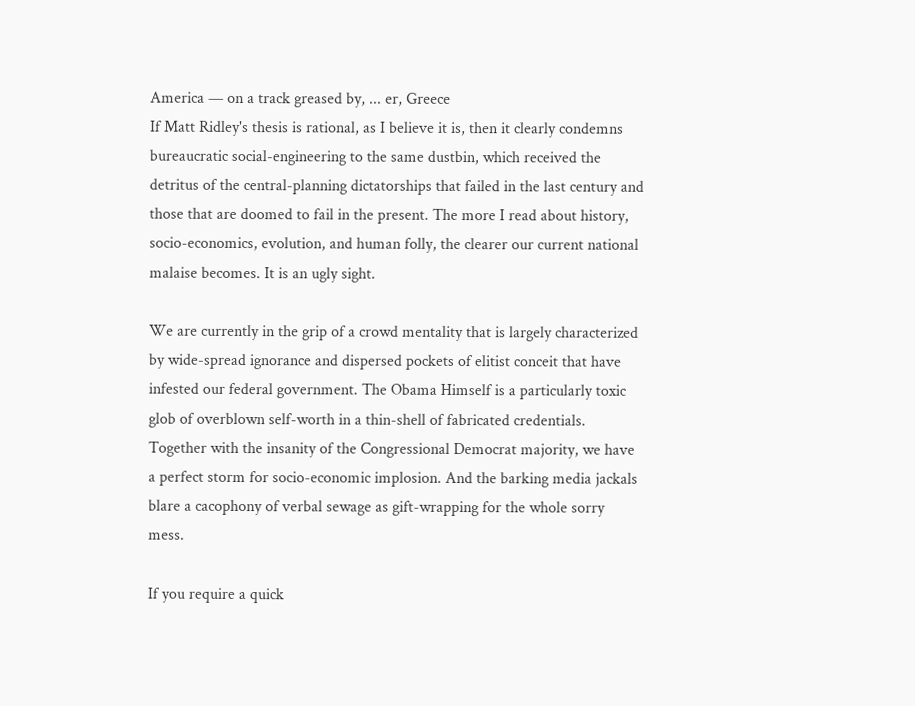America — on a track greased by, ... er, Greece
If Matt Ridley's thesis is rational, as I believe it is, then it clearly condemns bureaucratic social-engineering to the same dustbin, which received the detritus of the central-planning dictatorships that failed in the last century and those that are doomed to fail in the present. The more I read about history, socio-economics, evolution, and human folly, the clearer our current national malaise becomes. It is an ugly sight.

We are currently in the grip of a crowd mentality that is largely characterized by wide-spread ignorance and dispersed pockets of elitist conceit that have infested our federal government. The Obama Himself is a particularly toxic glob of overblown self-worth in a thin-shell of fabricated credentials. Together with the insanity of the Congressional Democrat majority, we have a perfect storm for socio-economic implosion. And the barking media jackals blare a cacophony of verbal sewage as gift-wrapping for the whole sorry mess.

If you require a quick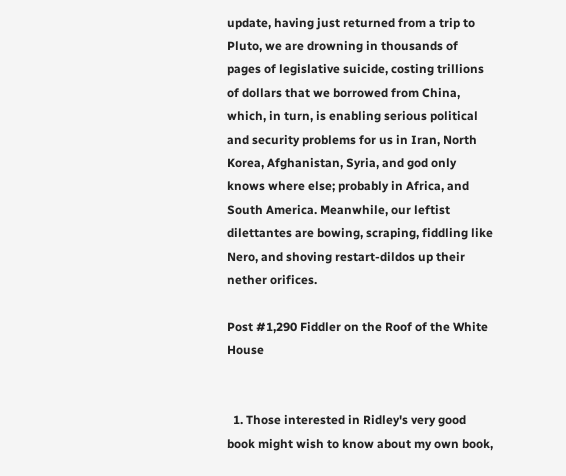update, having just returned from a trip to Pluto, we are drowning in thousands of pages of legislative suicide, costing trillions of dollars that we borrowed from China, which, in turn, is enabling serious political and security problems for us in Iran, North Korea, Afghanistan, Syria, and god only knows where else; probably in Africa, and South America. Meanwhile, our leftist dilettantes are bowing, scraping, fiddling like Nero, and shoving restart-dildos up their nether orifices.

Post #1,290 Fiddler on the Roof of the White House


  1. Those interested in Ridley's very good book might wish to know about my own book,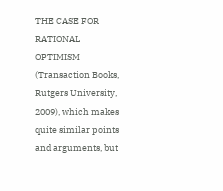THE CASE FOR RATIONAL OPTIMISM (Transaction Books, Rutgers University, 2009), which makes quite similar points and arguments, but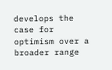develops the case for optimism over a broader range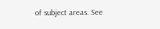of subject areas. See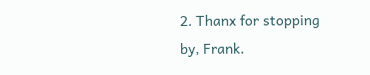2. Thanx for stopping by, Frank.